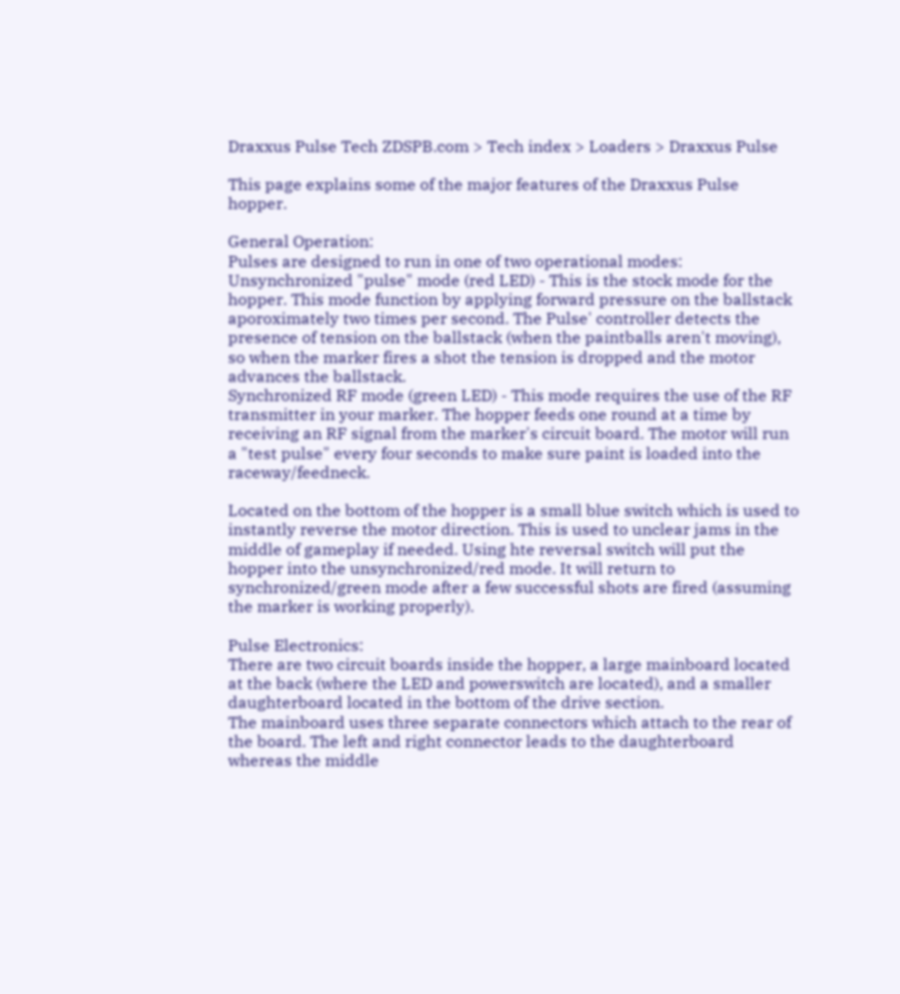Draxxus Pulse Tech ZDSPB.com > Tech index > Loaders > Draxxus Pulse

This page explains some of the major features of the Draxxus Pulse hopper.

General Operation:
Pulses are designed to run in one of two operational modes:
Unsynchronized "pulse" mode (red LED) - This is the stock mode for the hopper. This mode function by applying forward pressure on the ballstack aporoximately two times per second. The Pulse' controller detects the presence of tension on the ballstack (when the paintballs aren't moving), so when the marker fires a shot the tension is dropped and the motor advances the ballstack.
Synchronized RF mode (green LED) - This mode requires the use of the RF transmitter in your marker. The hopper feeds one round at a time by receiving an RF signal from the marker's circuit board. The motor will run a "test pulse" every four seconds to make sure paint is loaded into the raceway/feedneck.

Located on the bottom of the hopper is a small blue switch which is used to instantly reverse the motor direction. This is used to unclear jams in the middle of gameplay if needed. Using hte reversal switch will put the hopper into the unsynchronized/red mode. It will return to synchronized/green mode after a few successful shots are fired (assuming the marker is working properly).

Pulse Electronics:
There are two circuit boards inside the hopper, a large mainboard located at the back (where the LED and powerswitch are located), and a smaller daughterboard located in the bottom of the drive section.
The mainboard uses three separate connectors which attach to the rear of the board. The left and right connector leads to the daughterboard whereas the middle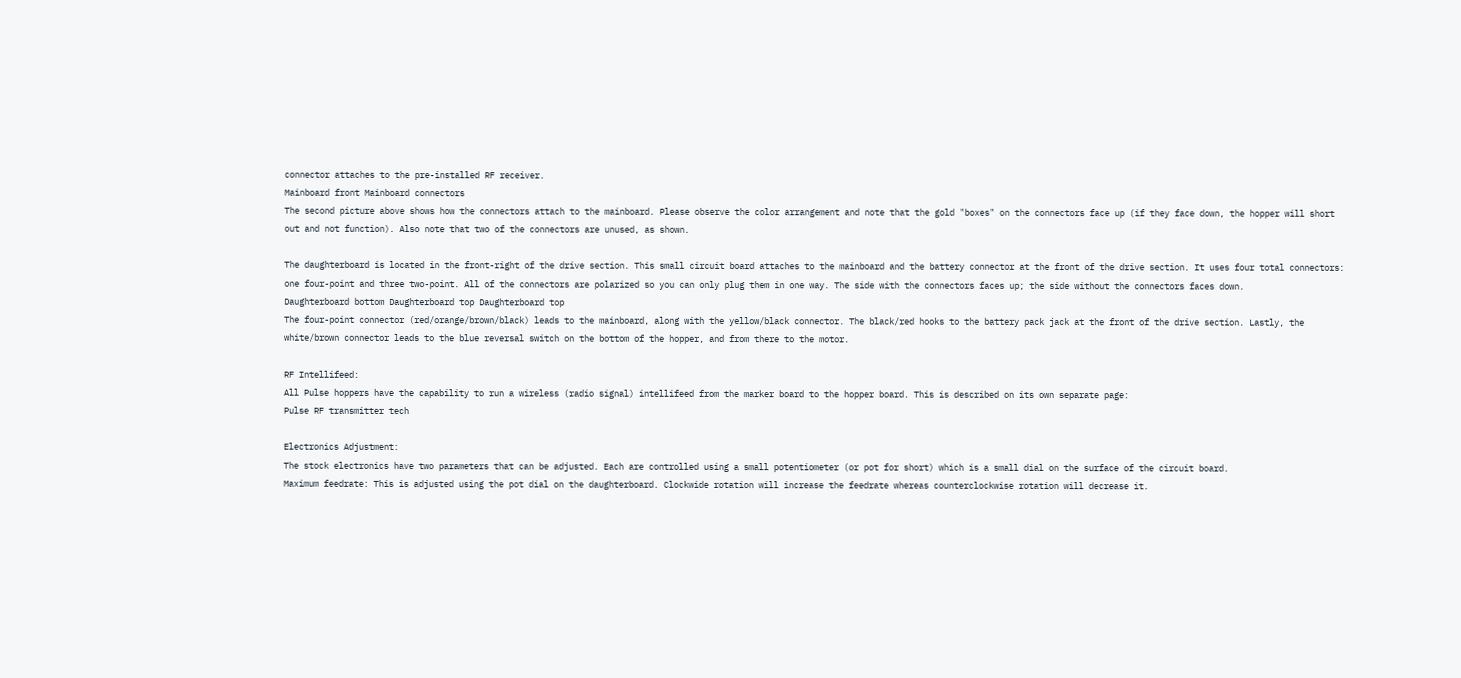connector attaches to the pre-installed RF receiver.
Mainboard front Mainboard connectors
The second picture above shows how the connectors attach to the mainboard. Please observe the color arrangement and note that the gold "boxes" on the connectors face up (if they face down, the hopper will short out and not function). Also note that two of the connectors are unused, as shown.

The daughterboard is located in the front-right of the drive section. This small circuit board attaches to the mainboard and the battery connector at the front of the drive section. It uses four total connectors: one four-point and three two-point. All of the connectors are polarized so you can only plug them in one way. The side with the connectors faces up; the side without the connectors faces down.
Daughterboard bottom Daughterboard top Daughterboard top
The four-point connector (red/orange/brown/black) leads to the mainboard, along with the yellow/black connector. The black/red hooks to the battery pack jack at the front of the drive section. Lastly, the white/brown connector leads to the blue reversal switch on the bottom of the hopper, and from there to the motor.

RF Intellifeed:
All Pulse hoppers have the capability to run a wireless (radio signal) intellifeed from the marker board to the hopper board. This is described on its own separate page:
Pulse RF transmitter tech

Electronics Adjustment:
The stock electronics have two parameters that can be adjusted. Each are controlled using a small potentiometer (or pot for short) which is a small dial on the surface of the circuit board.
Maximum feedrate: This is adjusted using the pot dial on the daughterboard. Clockwide rotation will increase the feedrate whereas counterclockwise rotation will decrease it.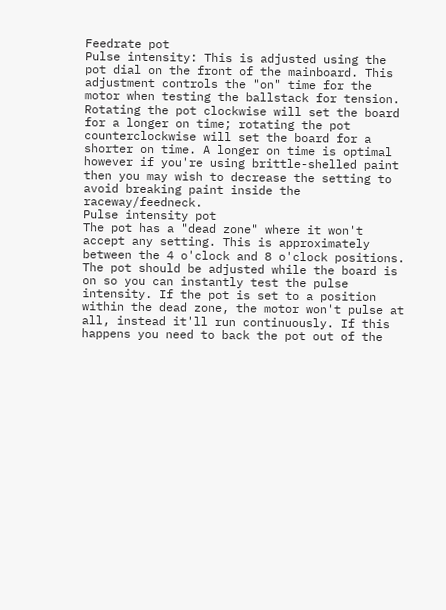Feedrate pot
Pulse intensity: This is adjusted using the pot dial on the front of the mainboard. This adjustment controls the "on" time for the motor when testing the ballstack for tension. Rotating the pot clockwise will set the board for a longer on time; rotating the pot counterclockwise will set the board for a shorter on time. A longer on time is optimal however if you're using brittle-shelled paint then you may wish to decrease the setting to avoid breaking paint inside the raceway/feedneck.
Pulse intensity pot
The pot has a "dead zone" where it won't accept any setting. This is approximately between the 4 o'clock and 8 o'clock positions. The pot should be adjusted while the board is on so you can instantly test the pulse intensity. If the pot is set to a position within the dead zone, the motor won't pulse at all, instead it'll run continuously. If this happens you need to back the pot out of the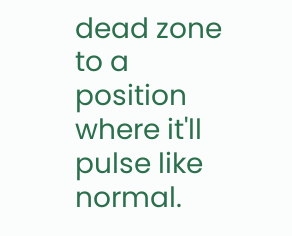dead zone to a position where it'll pulse like normal.